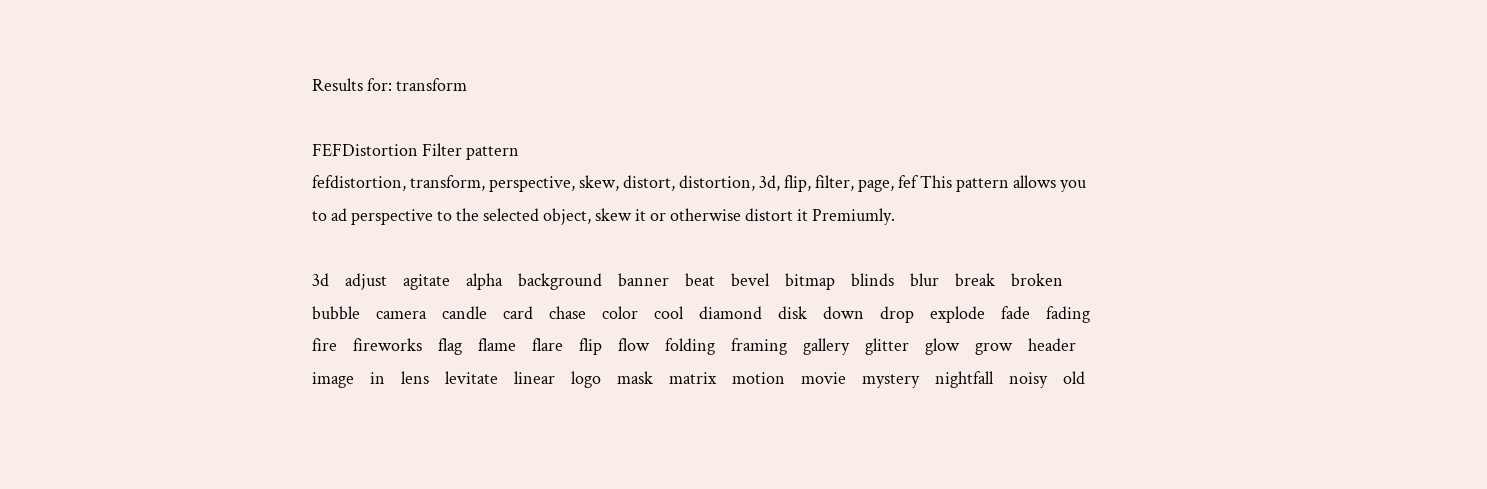Results for: transform

FEFDistortion Filter pattern
fefdistortion, transform, perspective, skew, distort, distortion, 3d, flip, filter, page, fef This pattern allows you to ad perspective to the selected object, skew it or otherwise distort it Premiumly.

3d    adjust    agitate    alpha    background    banner    beat    bevel    bitmap    blinds    blur    break    broken    bubble    camera    candle    card    chase    color    cool    diamond    disk    down    drop    explode    fade    fading    fire    fireworks    flag    flame    flare    flip    flow    folding    framing    gallery    glitter    glow    grow    header    image    in    lens    levitate    linear    logo    mask    matrix    motion    movie    mystery    nightfall    noisy    old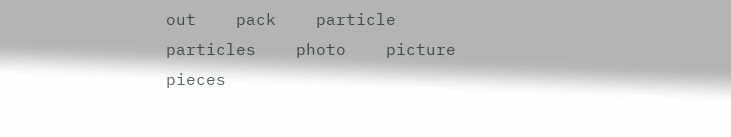out    pack    particle    particles    photo    picture    pieces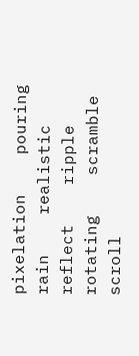pixelation    pouring    rain    realistic    reflect    ripple    rotating    scramble    scroll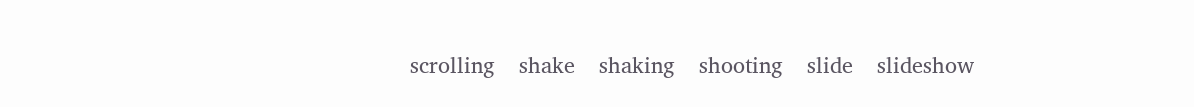scrolling    shake    shaking    shooting    slide    slideshow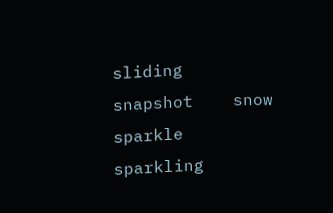sliding    snapshot    snow    sparkle    sparkling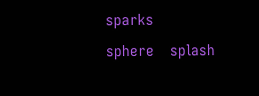sparks    sphere    splash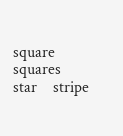square    squares    star    stripe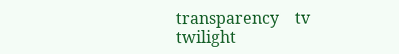transparency    tv    twilight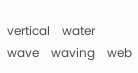vertical    water    wave    waving    web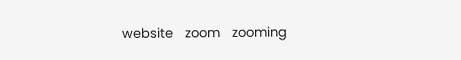website    zoom    zooming